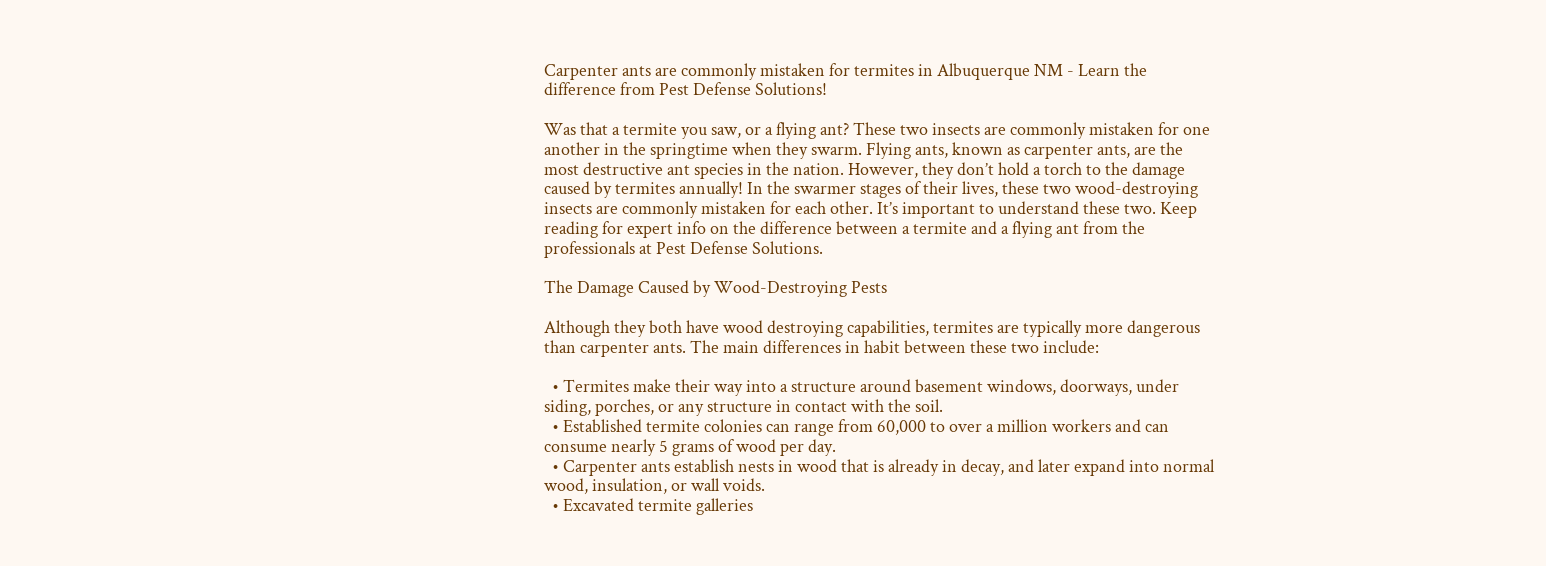Carpenter ants are commonly mistaken for termites in Albuquerque NM - Learn the difference from Pest Defense Solutions!

Was that a termite you saw, or a flying ant? These two insects are commonly mistaken for one another in the springtime when they swarm. Flying ants, known as carpenter ants, are the most destructive ant species in the nation. However, they don’t hold a torch to the damage caused by termites annually! In the swarmer stages of their lives, these two wood-destroying insects are commonly mistaken for each other. It’s important to understand these two. Keep reading for expert info on the difference between a termite and a flying ant from the professionals at Pest Defense Solutions.

The Damage Caused by Wood-Destroying Pests

Although they both have wood destroying capabilities, termites are typically more dangerous than carpenter ants. The main differences in habit between these two include:

  • Termites make their way into a structure around basement windows, doorways, under siding, porches, or any structure in contact with the soil.
  • Established termite colonies can range from 60,000 to over a million workers and can consume nearly 5 grams of wood per day.
  • Carpenter ants establish nests in wood that is already in decay, and later expand into normal wood, insulation, or wall voids.
  • Excavated termite galleries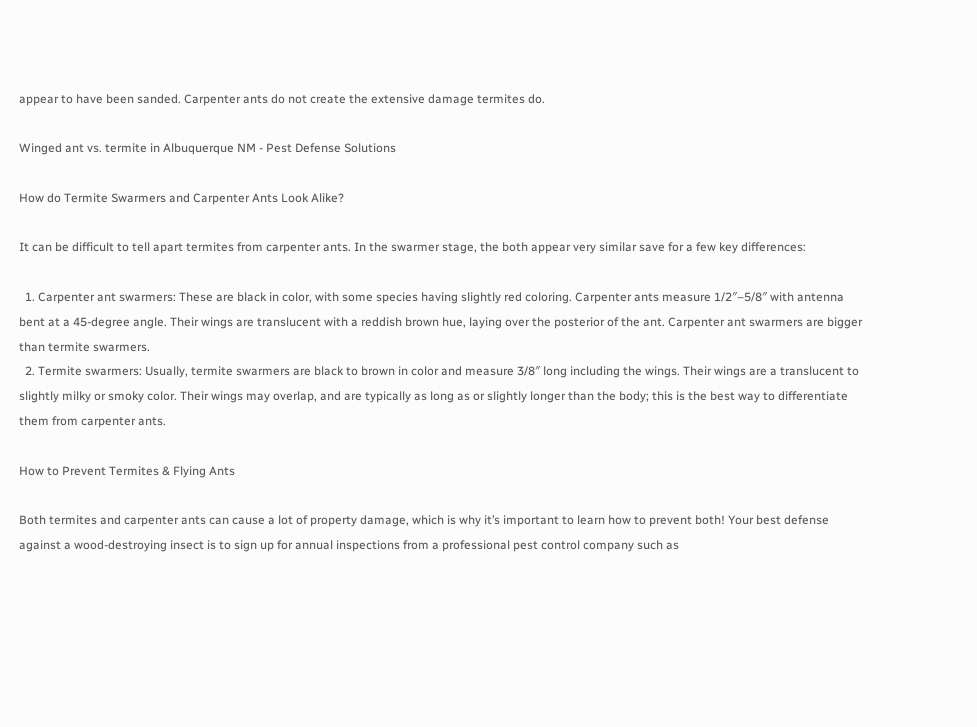appear to have been sanded. Carpenter ants do not create the extensive damage termites do.

Winged ant vs. termite in Albuquerque NM - Pest Defense Solutions

How do Termite Swarmers and Carpenter Ants Look Alike?

It can be difficult to tell apart termites from carpenter ants. In the swarmer stage, the both appear very similar save for a few key differences:

  1. Carpenter ant swarmers: These are black in color, with some species having slightly red coloring. Carpenter ants measure 1/2″–5/8″ with antenna bent at a 45-degree angle. Their wings are translucent with a reddish brown hue, laying over the posterior of the ant. Carpenter ant swarmers are bigger than termite swarmers.
  2. Termite swarmers: Usually, termite swarmers are black to brown in color and measure 3/8″ long including the wings. Their wings are a translucent to slightly milky or smoky color. Their wings may overlap, and are typically as long as or slightly longer than the body; this is the best way to differentiate them from carpenter ants.

How to Prevent Termites & Flying Ants

Both termites and carpenter ants can cause a lot of property damage, which is why it’s important to learn how to prevent both! Your best defense against a wood-destroying insect is to sign up for annual inspections from a professional pest control company such as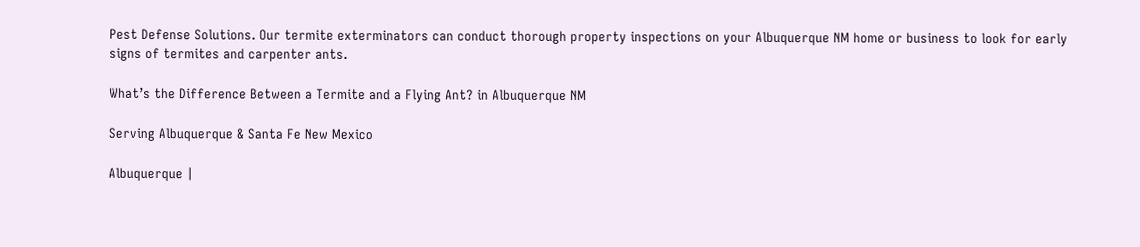Pest Defense Solutions. Our termite exterminators can conduct thorough property inspections on your Albuquerque NM home or business to look for early signs of termites and carpenter ants.

What’s the Difference Between a Termite and a Flying Ant? in Albuquerque NM

Serving Albuquerque & Santa Fe New Mexico

Albuquerque |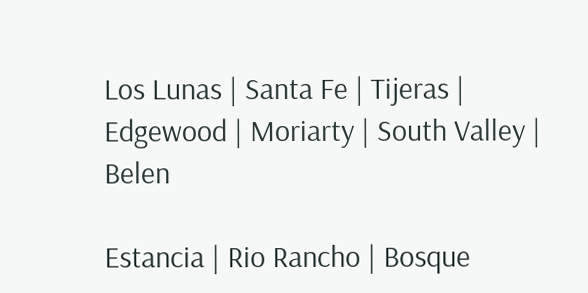Los Lunas | Santa Fe | Tijeras | Edgewood | Moriarty | South Valley | Belen

Estancia | Rio Rancho | Bosque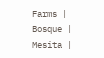Farms | Bosque | Mesita |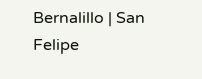Bernalillo | San Felipe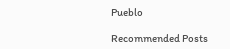Pueblo

Recommended Posts